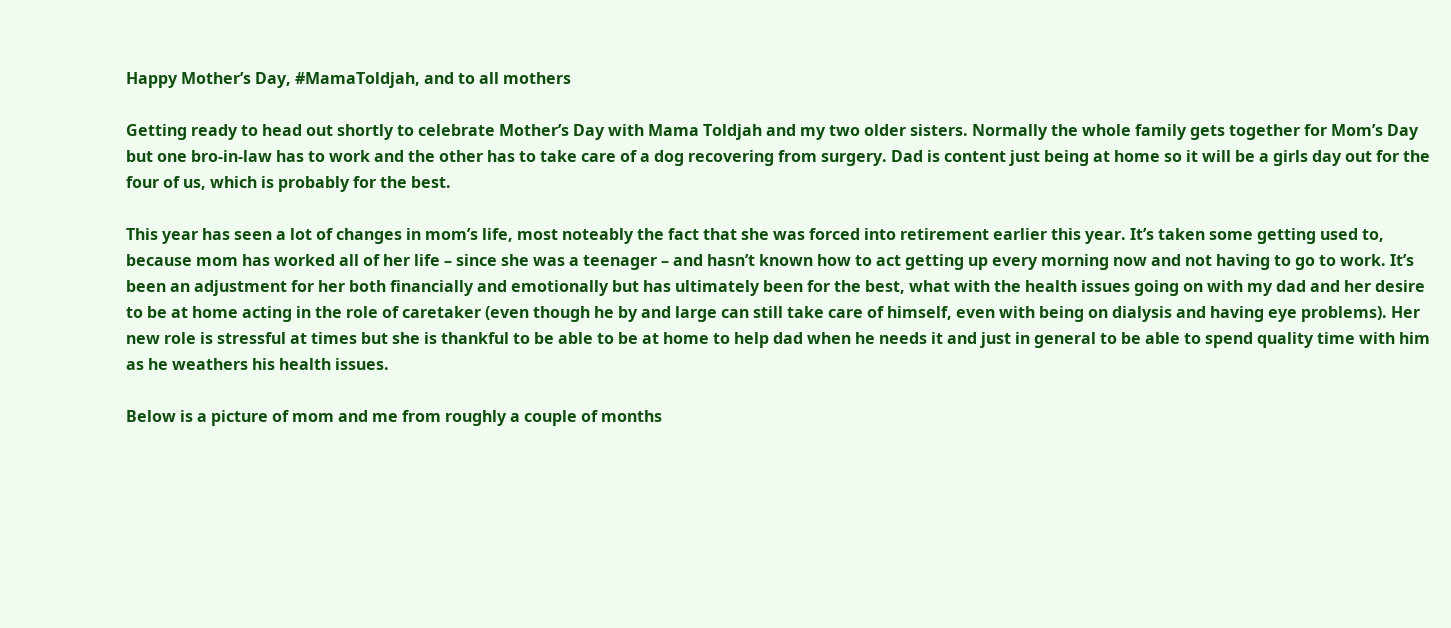Happy Mother’s Day, #MamaToldjah, and to all mothers

Getting ready to head out shortly to celebrate Mother’s Day with Mama Toldjah and my two older sisters. Normally the whole family gets together for Mom’s Day but one bro-in-law has to work and the other has to take care of a dog recovering from surgery. Dad is content just being at home so it will be a girls day out for the four of us, which is probably for the best.

This year has seen a lot of changes in mom’s life, most noteably the fact that she was forced into retirement earlier this year. It’s taken some getting used to, because mom has worked all of her life – since she was a teenager – and hasn’t known how to act getting up every morning now and not having to go to work. It’s been an adjustment for her both financially and emotionally but has ultimately been for the best, what with the health issues going on with my dad and her desire to be at home acting in the role of caretaker (even though he by and large can still take care of himself, even with being on dialysis and having eye problems). Her new role is stressful at times but she is thankful to be able to be at home to help dad when he needs it and just in general to be able to spend quality time with him as he weathers his health issues.

Below is a picture of mom and me from roughly a couple of months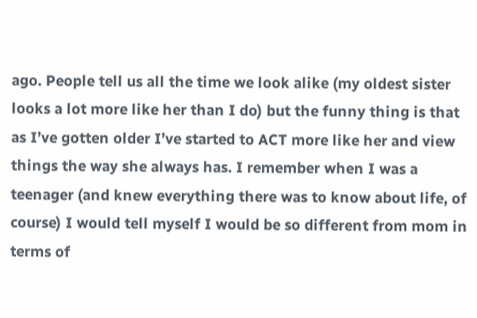ago. People tell us all the time we look alike (my oldest sister looks a lot more like her than I do) but the funny thing is that as I’ve gotten older I’ve started to ACT more like her and view things the way she always has. I remember when I was a teenager (and knew everything there was to know about life, of course) I would tell myself I would be so different from mom in terms of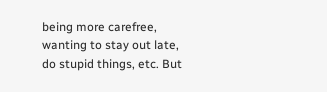being more carefree, wanting to stay out late, do stupid things, etc. But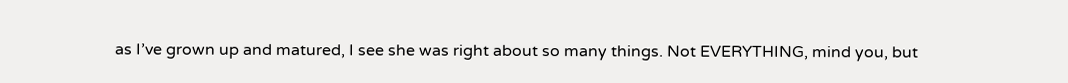as I’ve grown up and matured, I see she was right about so many things. Not EVERYTHING, mind you, but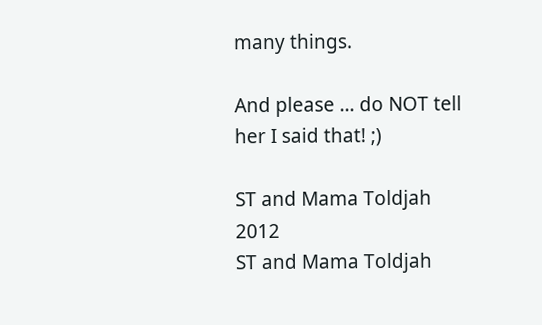many things.

And please … do NOT tell her I said that! ;)

ST and Mama Toldjah 2012
ST and Mama Toldjah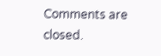Comments are closed.